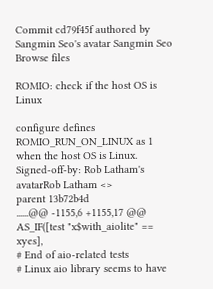Commit cd79f45f authored by Sangmin Seo's avatar Sangmin Seo
Browse files

ROMIO: check if the host OS is Linux

configure defines ROMIO_RUN_ON_LINUX as 1 when the host OS is Linux.
Signed-off-by: Rob Latham's avatarRob Latham <>
parent 13b72b4d
......@@ -1155,6 +1155,17 @@ AS_IF([test "x$with_aiolite" == xyes],
# End of aio-related tests
# Linux aio library seems to have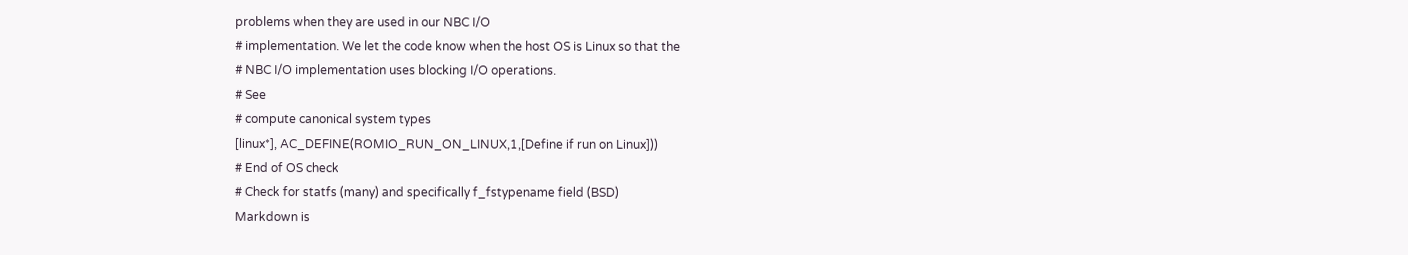problems when they are used in our NBC I/O
# implementation. We let the code know when the host OS is Linux so that the
# NBC I/O implementation uses blocking I/O operations.
# See
# compute canonical system types
[linux*], AC_DEFINE(ROMIO_RUN_ON_LINUX,1,[Define if run on Linux]))
# End of OS check
# Check for statfs (many) and specifically f_fstypename field (BSD)
Markdown is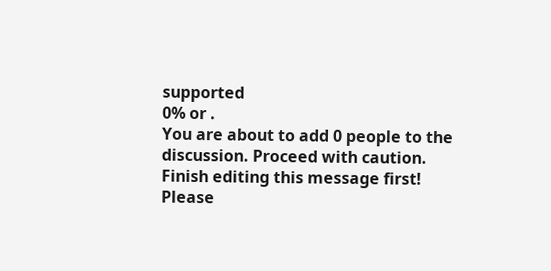supported
0% or .
You are about to add 0 people to the discussion. Proceed with caution.
Finish editing this message first!
Please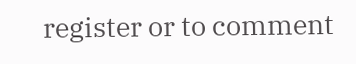register or to comment